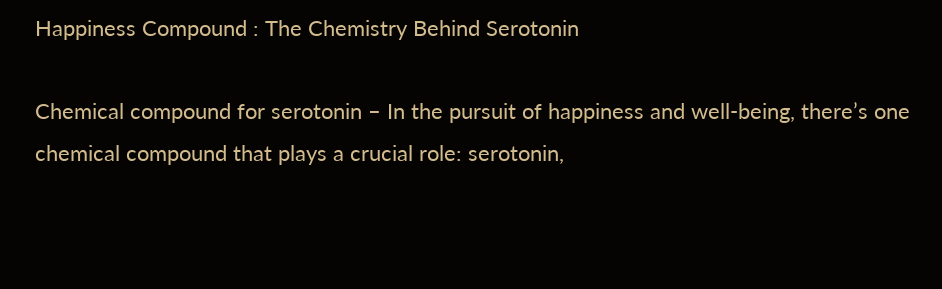Happiness Compound : The Chemistry Behind Serotonin

Chemical compound for serotonin – In the pursuit of happiness and well-being, there’s one chemical compound that plays a crucial role: serotonin,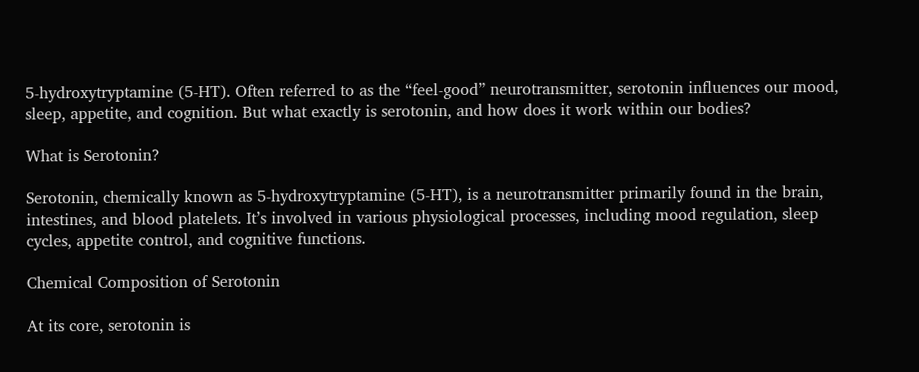5-hydroxytryptamine (5-HT). Often referred to as the “feel-good” neurotransmitter, serotonin influences our mood, sleep, appetite, and cognition. But what exactly is serotonin, and how does it work within our bodies?

What is Serotonin?

Serotonin, chemically known as 5-hydroxytryptamine (5-HT), is a neurotransmitter primarily found in the brain, intestines, and blood platelets. It’s involved in various physiological processes, including mood regulation, sleep cycles, appetite control, and cognitive functions.

Chemical Composition of Serotonin

At its core, serotonin is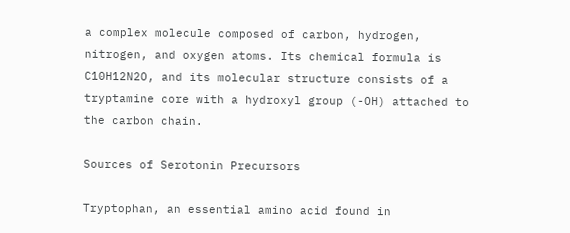a complex molecule composed of carbon, hydrogen, nitrogen, and oxygen atoms. Its chemical formula is C10H12N2O, and its molecular structure consists of a tryptamine core with a hydroxyl group (-OH) attached to the carbon chain.

Sources of Serotonin Precursors

Tryptophan, an essential amino acid found in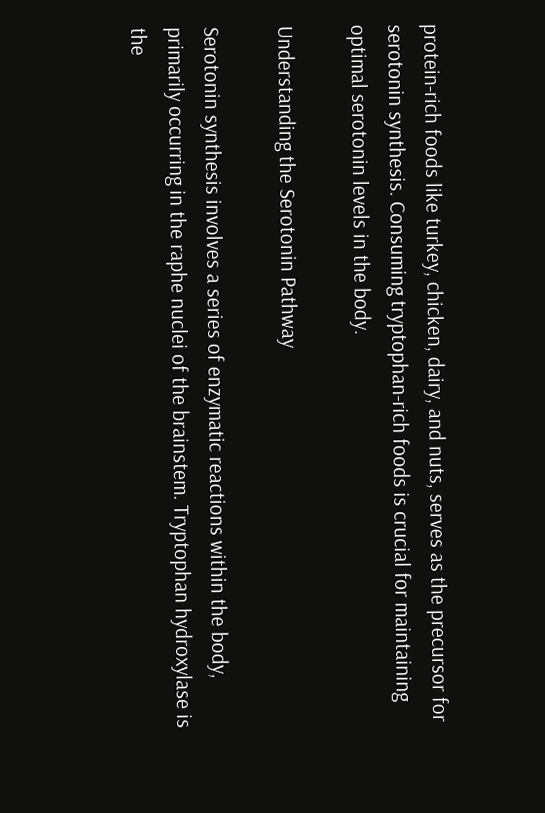protein-rich foods like turkey, chicken, dairy, and nuts, serves as the precursor for serotonin synthesis. Consuming tryptophan-rich foods is crucial for maintaining optimal serotonin levels in the body.

Understanding the Serotonin Pathway

Serotonin synthesis involves a series of enzymatic reactions within the body, primarily occurring in the raphe nuclei of the brainstem. Tryptophan hydroxylase is the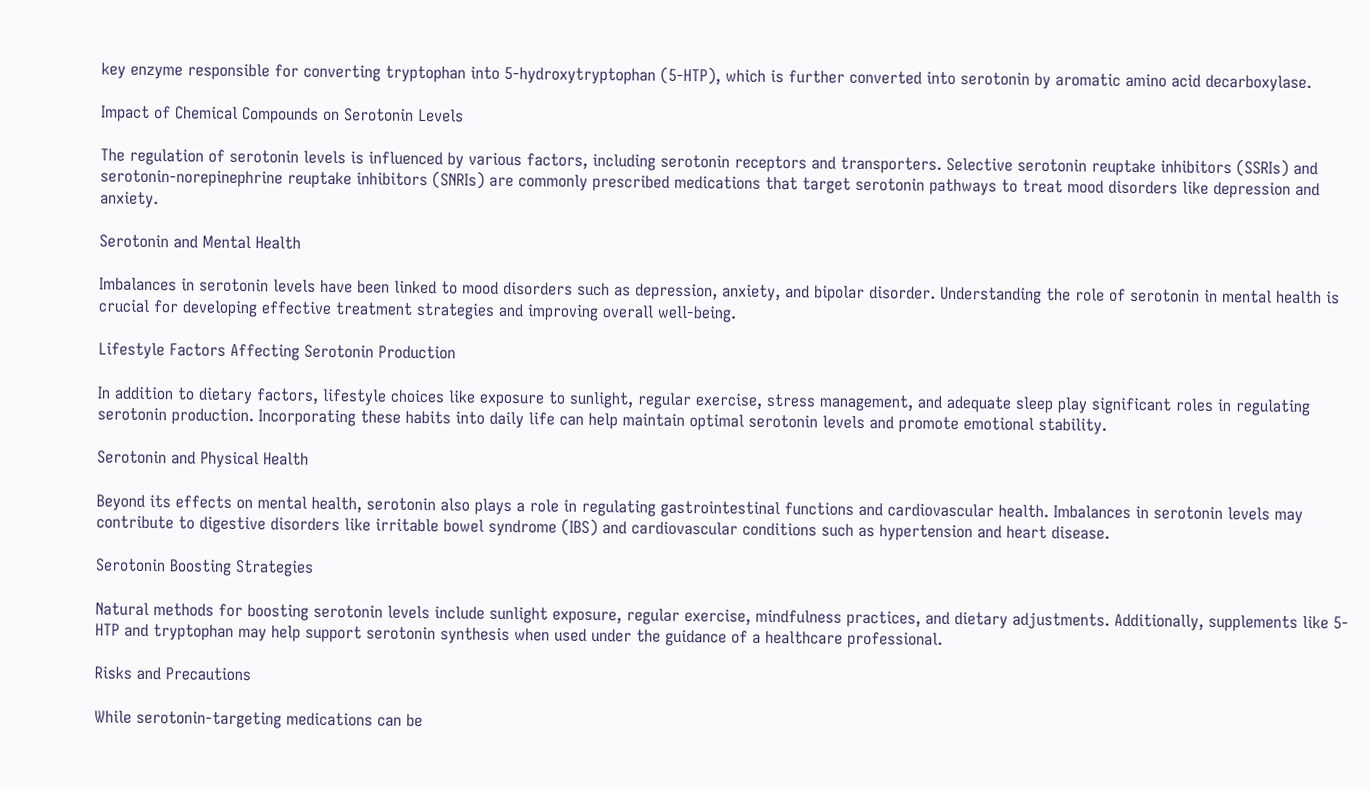key enzyme responsible for converting tryptophan into 5-hydroxytryptophan (5-HTP), which is further converted into serotonin by aromatic amino acid decarboxylase.

Impact of Chemical Compounds on Serotonin Levels

The regulation of serotonin levels is influenced by various factors, including serotonin receptors and transporters. Selective serotonin reuptake inhibitors (SSRIs) and serotonin-norepinephrine reuptake inhibitors (SNRIs) are commonly prescribed medications that target serotonin pathways to treat mood disorders like depression and anxiety.

Serotonin and Mental Health

Imbalances in serotonin levels have been linked to mood disorders such as depression, anxiety, and bipolar disorder. Understanding the role of serotonin in mental health is crucial for developing effective treatment strategies and improving overall well-being.

Lifestyle Factors Affecting Serotonin Production

In addition to dietary factors, lifestyle choices like exposure to sunlight, regular exercise, stress management, and adequate sleep play significant roles in regulating serotonin production. Incorporating these habits into daily life can help maintain optimal serotonin levels and promote emotional stability.

Serotonin and Physical Health

Beyond its effects on mental health, serotonin also plays a role in regulating gastrointestinal functions and cardiovascular health. Imbalances in serotonin levels may contribute to digestive disorders like irritable bowel syndrome (IBS) and cardiovascular conditions such as hypertension and heart disease.

Serotonin Boosting Strategies

Natural methods for boosting serotonin levels include sunlight exposure, regular exercise, mindfulness practices, and dietary adjustments. Additionally, supplements like 5-HTP and tryptophan may help support serotonin synthesis when used under the guidance of a healthcare professional.

Risks and Precautions

While serotonin-targeting medications can be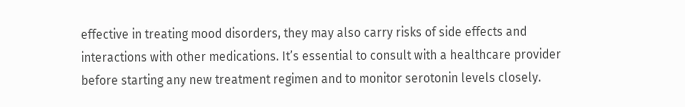effective in treating mood disorders, they may also carry risks of side effects and interactions with other medications. It’s essential to consult with a healthcare provider before starting any new treatment regimen and to monitor serotonin levels closely.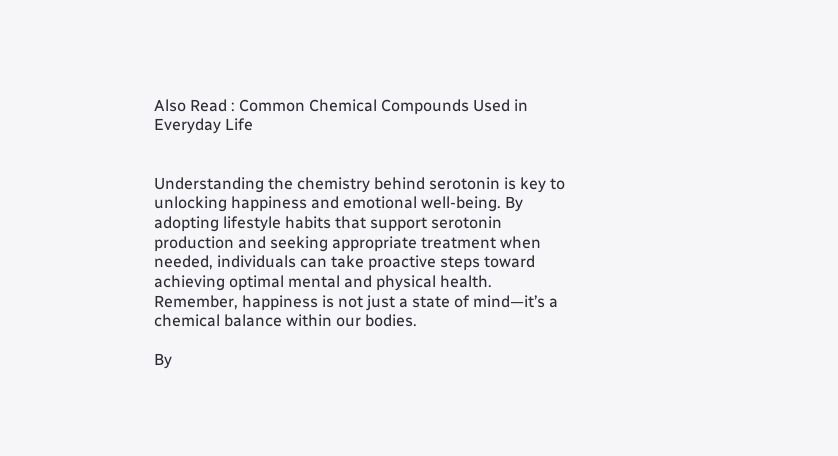Also Read : Common Chemical Compounds Used in Everyday Life


Understanding the chemistry behind serotonin is key to unlocking happiness and emotional well-being. By adopting lifestyle habits that support serotonin production and seeking appropriate treatment when needed, individuals can take proactive steps toward achieving optimal mental and physical health. Remember, happiness is not just a state of mind—it’s a chemical balance within our bodies.

By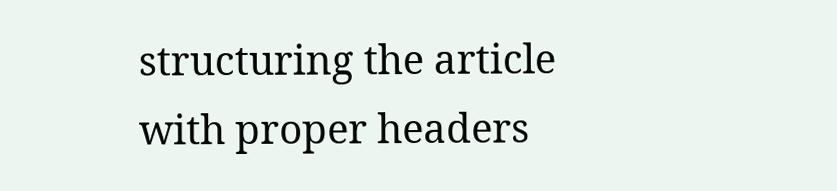structuring the article with proper headers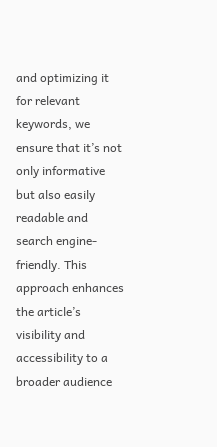and optimizing it for relevant keywords, we ensure that it’s not only informative but also easily readable and search engine-friendly. This approach enhances the article’s visibility and accessibility to a broader audience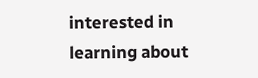interested in learning about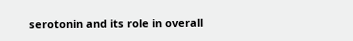serotonin and its role in overall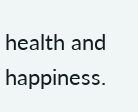health and happiness.